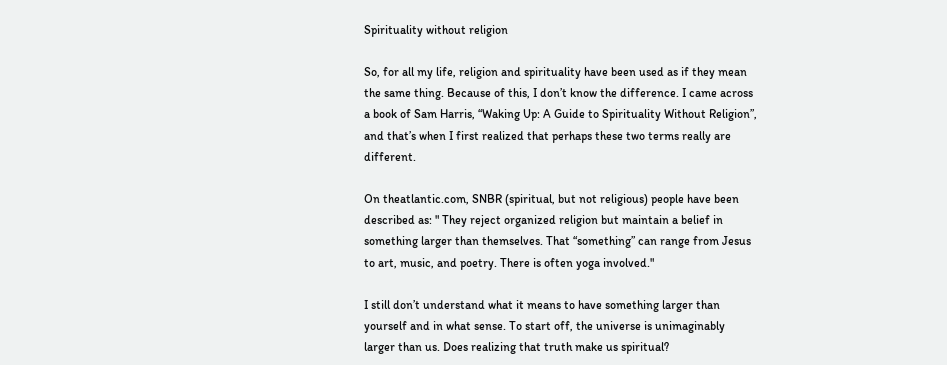Spirituality without religion

So, for all my life, religion and spirituality have been used as if they mean the same thing. Because of this, I don’t know the difference. I came across a book of Sam Harris, “Waking Up: A Guide to Spirituality Without Religion”, and that’s when I first realized that perhaps these two terms really are different.

On theatlantic.com, SNBR (spiritual, but not religious) people have been described as: " They reject organized religion but maintain a belief in something larger than themselves. That “something” can range from Jesus to art, music, and poetry. There is often yoga involved."

I still don’t understand what it means to have something larger than yourself and in what sense. To start off, the universe is unimaginably larger than us. Does realizing that truth make us spiritual?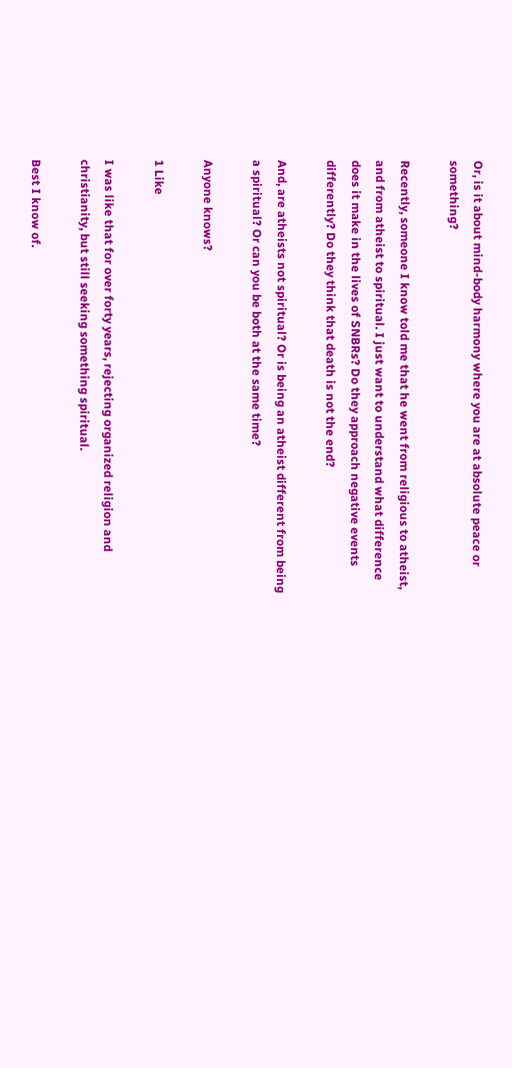Or, is it about mind-body harmony where you are at absolute peace or something?

Recently, someone I know told me that he went from religious to atheist, and from atheist to spiritual. I just want to understand what difference does it make in the lives of SNBRs? Do they approach negative events differently? Do they think that death is not the end?

And, are atheists not spiritual? Or is being an atheist different from being a spiritual? Or can you be both at the same time?

Anyone knows?

1 Like

I was like that for over forty years, rejecting organized religion and christianity, but still seeking something spiritual.

Best I know of.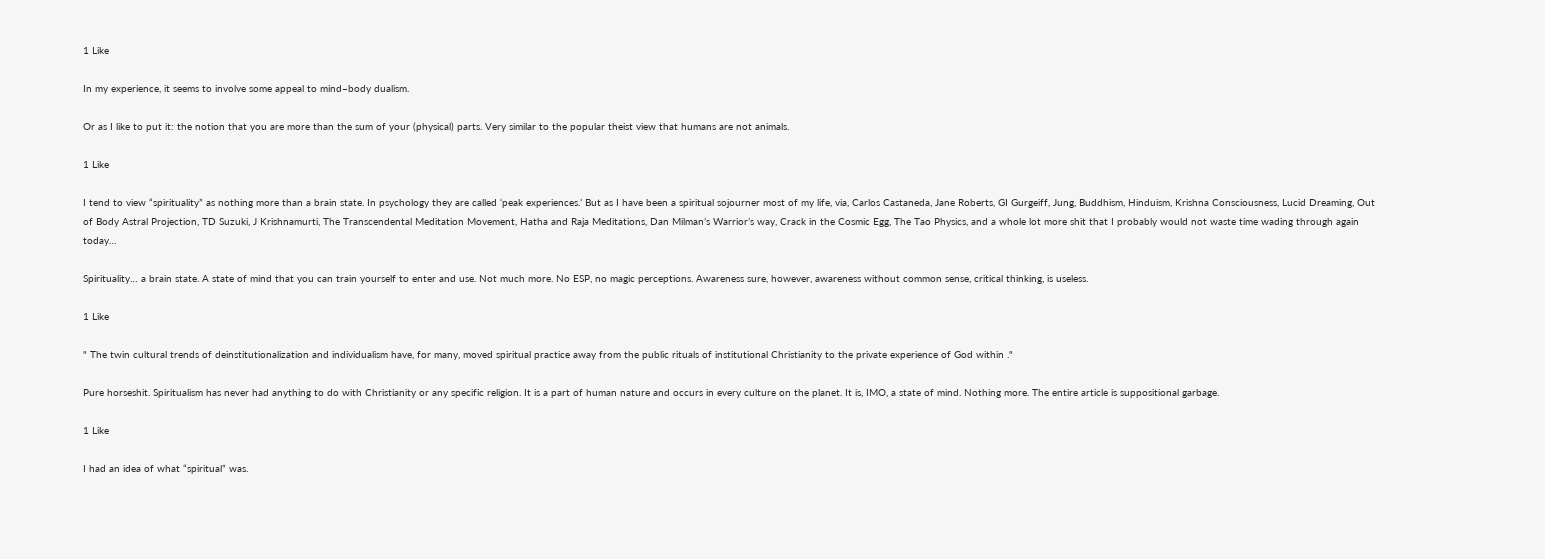1 Like

In my experience, it seems to involve some appeal to mind–body dualism.

Or as I like to put it: the notion that you are more than the sum of your (physical) parts. Very similar to the popular theist view that humans are not animals.

1 Like

I tend to view “spirituality” as nothing more than a brain state. In psychology they are called ‘peak experiences.’ But as I have been a spiritual sojourner most of my life, via, Carlos Castaneda, Jane Roberts, GI Gurgeiff, Jung, Buddhism, Hinduism, Krishna Consciousness, Lucid Dreaming, Out of Body Astral Projection, TD Suzuki, J Krishnamurti, The Transcendental Meditation Movement, Hatha and Raja Meditations, Dan Milman’s Warrior’s way, Crack in the Cosmic Egg, The Tao Physics, and a whole lot more shit that I probably would not waste time wading through again today…

Spirituality… a brain state. A state of mind that you can train yourself to enter and use. Not much more. No ESP, no magic perceptions. Awareness sure, however, awareness without common sense, critical thinking, is useless.

1 Like

" The twin cultural trends of deinstitutionalization and individualism have, for many, moved spiritual practice away from the public rituals of institutional Christianity to the private experience of God within ."

Pure horseshit. Spiritualism has never had anything to do with Christianity or any specific religion. It is a part of human nature and occurs in every culture on the planet. It is, IMO, a state of mind. Nothing more. The entire article is suppositional garbage.

1 Like

I had an idea of what “spiritual” was.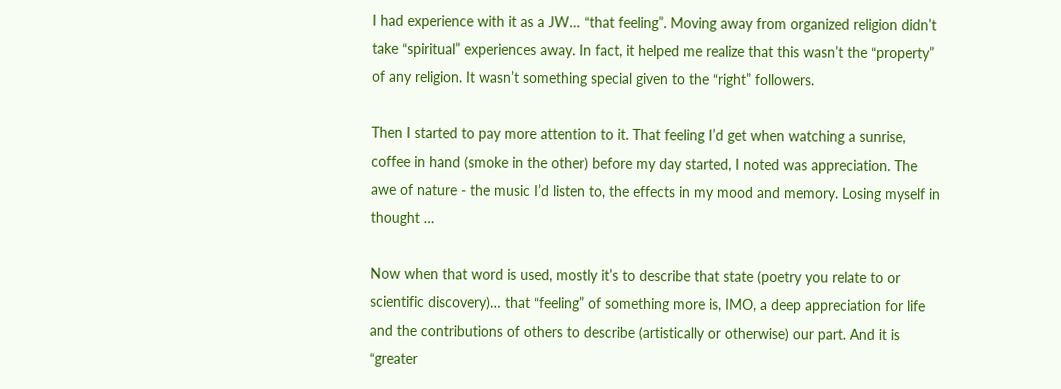I had experience with it as a JW… “that feeling”. Moving away from organized religion didn’t take “spiritual” experiences away. In fact, it helped me realize that this wasn’t the “property” of any religion. It wasn’t something special given to the “right” followers.

Then I started to pay more attention to it. That feeling I’d get when watching a sunrise, coffee in hand (smoke in the other) before my day started, I noted was appreciation. The awe of nature - the music I’d listen to, the effects in my mood and memory. Losing myself in thought …

Now when that word is used, mostly it’s to describe that state (poetry you relate to or scientific discovery)… that “feeling” of something more is, IMO, a deep appreciation for life and the contributions of others to describe (artistically or otherwise) our part. And it is “greater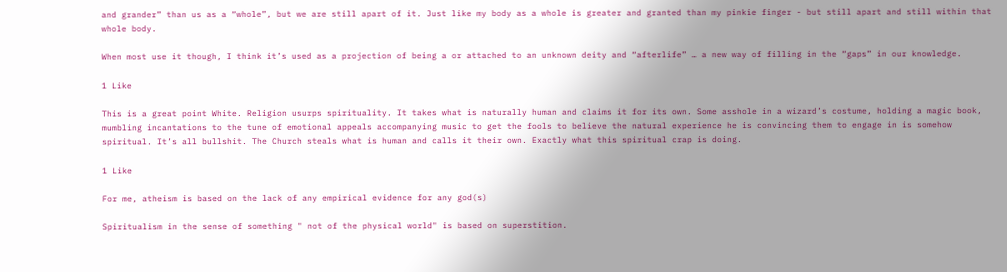and grander” than us as a “whole”, but we are still apart of it. Just like my body as a whole is greater and granted than my pinkie finger - but still apart and still within that whole body.

When most use it though, I think it’s used as a projection of being a or attached to an unknown deity and “afterlife” … a new way of filling in the “gaps” in our knowledge.

1 Like

This is a great point White. Religion usurps spirituality. It takes what is naturally human and claims it for its own. Some asshole in a wizard’s costume, holding a magic book, mumbling incantations to the tune of emotional appeals accompanying music to get the fools to believe the natural experience he is convincing them to engage in is somehow spiritual. It’s all bullshit. The Church steals what is human and calls it their own. Exactly what this spiritual crap is doing.

1 Like

For me, atheism is based on the lack of any empirical evidence for any god(s)

Spiritualism in the sense of something " not of the physical world" is based on superstition.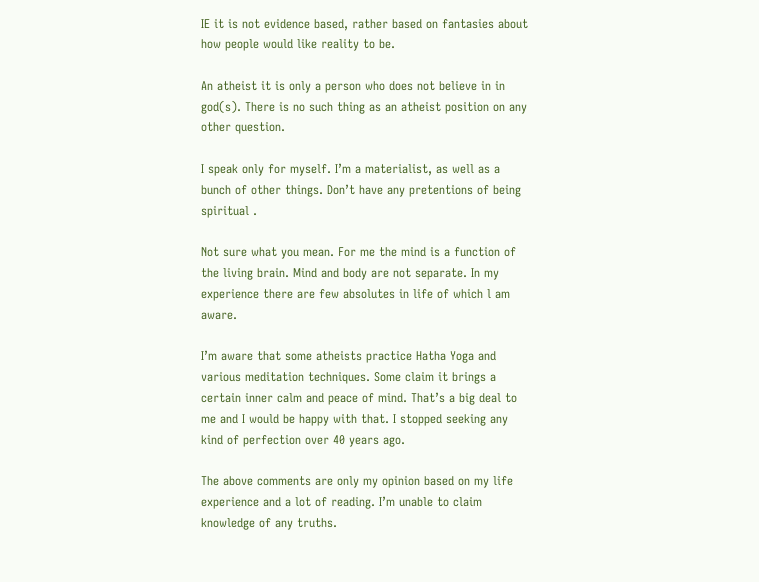IE it is not evidence based, rather based on fantasies about how people would like reality to be.

An atheist it is only a person who does not believe in in god(s). There is no such thing as an atheist position on any other question.

I speak only for myself. I’m a materialist, as well as a bunch of other things. Don’t have any pretentions of being spiritual .

Not sure what you mean. For me the mind is a function of the living brain. Mind and body are not separate. In my experience there are few absolutes in life of which l am aware.

I’m aware that some atheists practice Hatha Yoga and various meditation techniques. Some claim it brings a certain inner calm and peace of mind. That’s a big deal to me and I would be happy with that. I stopped seeking any kind of perfection over 40 years ago.

The above comments are only my opinion based on my life experience and a lot of reading. I’m unable to claim knowledge of any truths.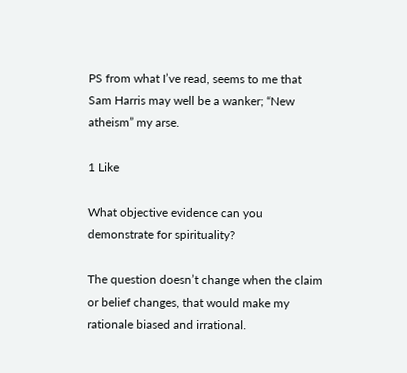PS from what I’ve read, seems to me that Sam Harris may well be a wanker; “New atheism” my arse.

1 Like

What objective evidence can you demonstrate for spirituality?

The question doesn’t change when the claim or belief changes, that would make my rationale biased and irrational.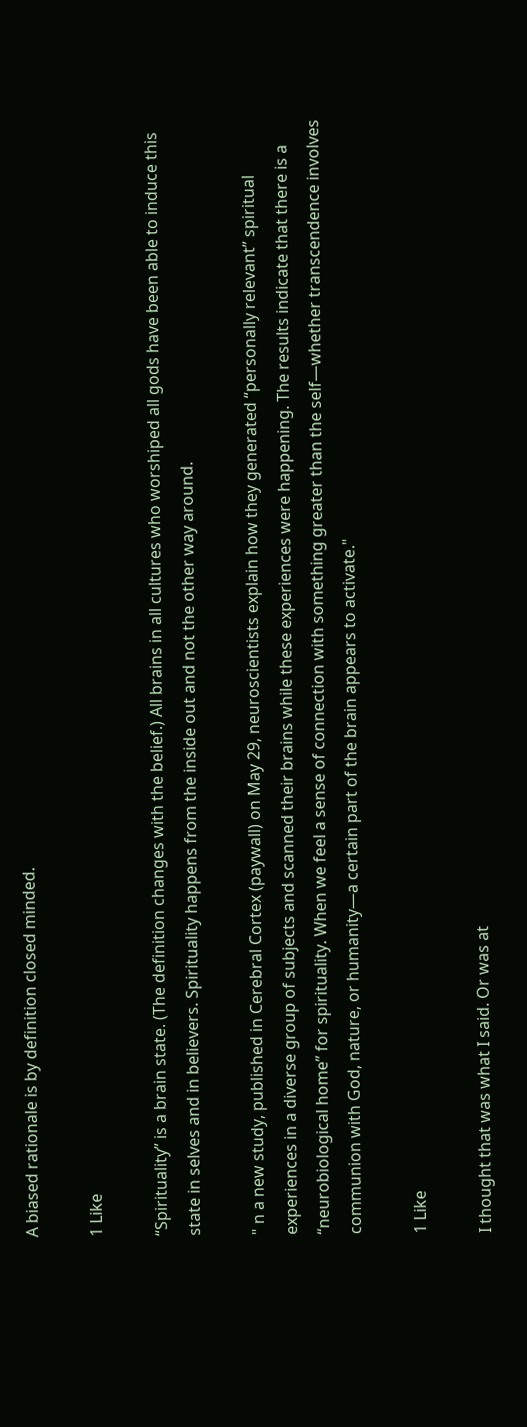A biased rationale is by definition closed minded.

1 Like

“Spirituality” is a brain state. (The definition changes with the belief.) All brains in all cultures who worshiped all gods have been able to induce this state in selves and in believers. Spirituality happens from the inside out and not the other way around.

" n a new study, published in Cerebral Cortex (paywall) on May 29, neuroscientists explain how they generated “personally relevant” spiritual experiences in a diverse group of subjects and scanned their brains while these experiences were happening. The results indicate that there is a “neurobiological home” for spirituality. When we feel a sense of connection with something greater than the self—whether transcendence involves communion with God, nature, or humanity—a certain part of the brain appears to activate."

1 Like

I thought that was what I said. Or was at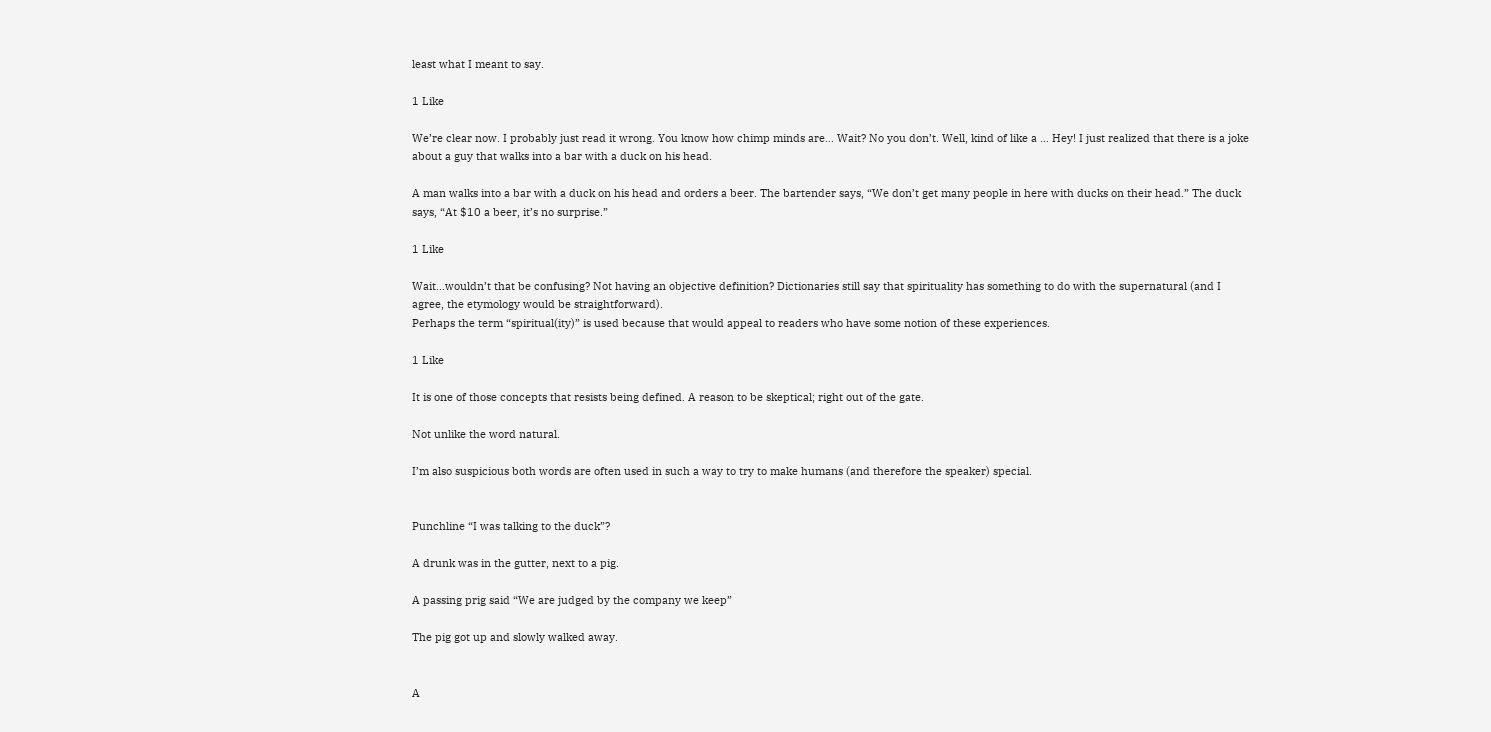least what I meant to say.

1 Like

We’re clear now. I probably just read it wrong. You know how chimp minds are… Wait? No you don’t. Well, kind of like a … Hey! I just realized that there is a joke about a guy that walks into a bar with a duck on his head.

A man walks into a bar with a duck on his head and orders a beer. The bartender says, “We don’t get many people in here with ducks on their head.” The duck says, “At $10 a beer, it’s no surprise.”

1 Like

Wait…wouldn’t that be confusing? Not having an objective definition? Dictionaries still say that spirituality has something to do with the supernatural (and I agree, the etymology would be straightforward).
Perhaps the term “spiritual(ity)” is used because that would appeal to readers who have some notion of these experiences.

1 Like

It is one of those concepts that resists being defined. A reason to be skeptical; right out of the gate.

Not unlike the word natural.

I’m also suspicious both words are often used in such a way to try to make humans (and therefore the speaker) special.


Punchline “I was talking to the duck”?

A drunk was in the gutter, next to a pig.

A passing prig said “We are judged by the company we keep”

The pig got up and slowly walked away.


A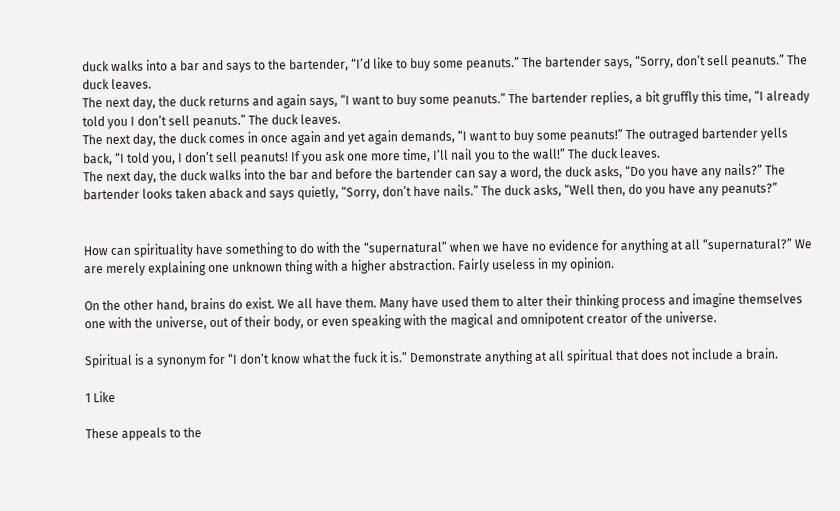duck walks into a bar and says to the bartender, “I’d like to buy some peanuts.” The bartender says, “Sorry, don’t sell peanuts.” The duck leaves.
The next day, the duck returns and again says, “I want to buy some peanuts.” The bartender replies, a bit gruffly this time, “I already told you I don’t sell peanuts.” The duck leaves.
The next day, the duck comes in once again and yet again demands, “I want to buy some peanuts!” The outraged bartender yells back, “I told you, I don’t sell peanuts! If you ask one more time, I’ll nail you to the wall!” The duck leaves.
The next day, the duck walks into the bar and before the bartender can say a word, the duck asks, “Do you have any nails?” The bartender looks taken aback and says quietly, “Sorry, don’t have nails.” The duck asks, “Well then, do you have any peanuts?”


How can spirituality have something to do with the “supernatural” when we have no evidence for anything at all “supernatural?” We are merely explaining one unknown thing with a higher abstraction. Fairly useless in my opinion.

On the other hand, brains do exist. We all have them. Many have used them to alter their thinking process and imagine themselves one with the universe, out of their body, or even speaking with the magical and omnipotent creator of the universe.

Spiritual is a synonym for “I don’t know what the fuck it is.” Demonstrate anything at all spiritual that does not include a brain.

1 Like

These appeals to the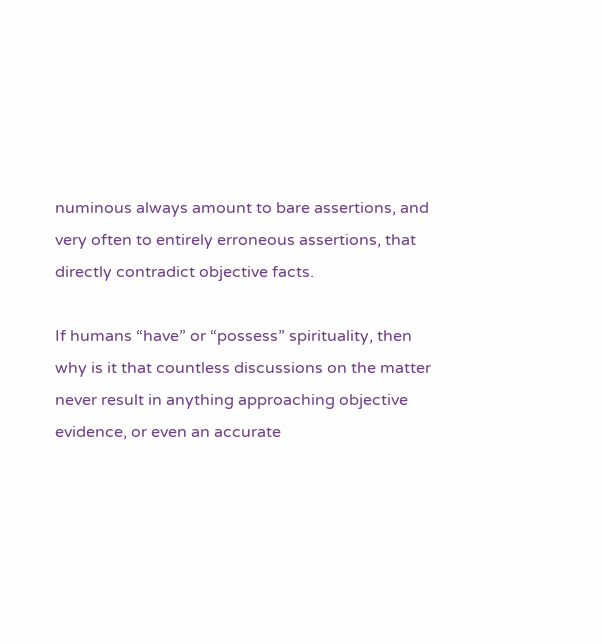numinous always amount to bare assertions, and very often to entirely erroneous assertions, that directly contradict objective facts.

If humans “have” or “possess” spirituality, then why is it that countless discussions on the matter never result in anything approaching objective evidence, or even an accurate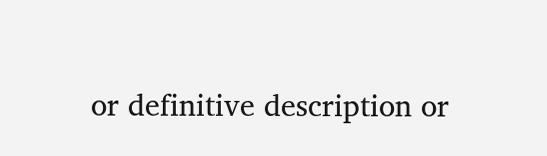or definitive description or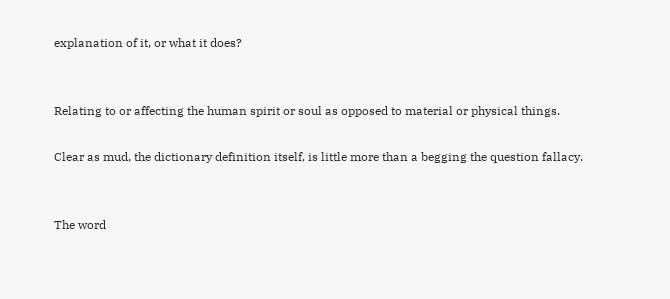explanation of it, or what it does?


Relating to or affecting the human spirit or soul as opposed to material or physical things.

Clear as mud, the dictionary definition itself, is little more than a begging the question fallacy.


The word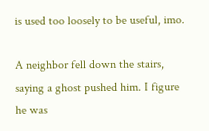is used too loosely to be useful, imo.

A neighbor fell down the stairs, saying a ghost pushed him. I figure he was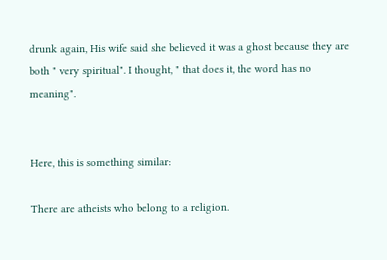drunk again, His wife said she believed it was a ghost because they are both " very spiritual". I thought, " that does it, the word has no meaning".


Here, this is something similar:

There are atheists who belong to a religion.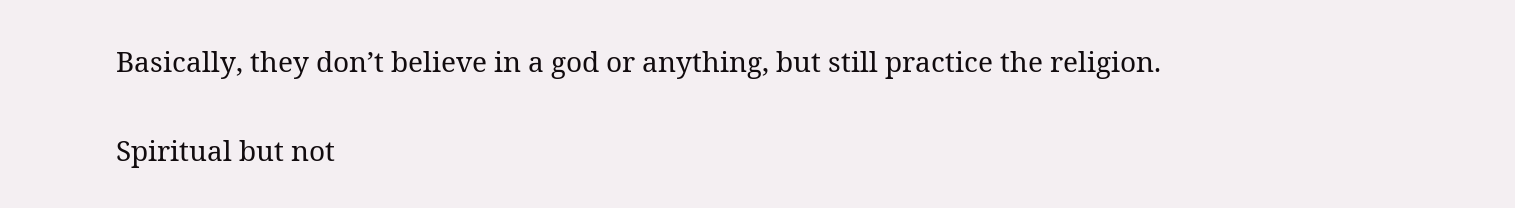Basically, they don’t believe in a god or anything, but still practice the religion.

Spiritual but not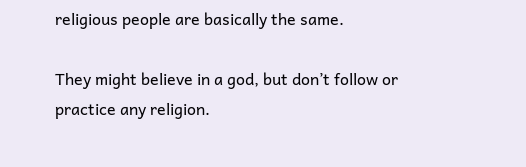religious people are basically the same.

They might believe in a god, but don’t follow or practice any religion.